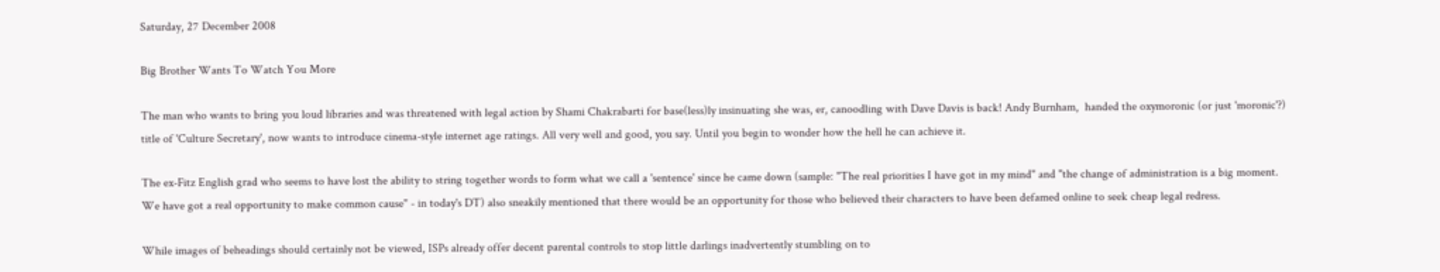Saturday, 27 December 2008

Big Brother Wants To Watch You More

The man who wants to bring you loud libraries and was threatened with legal action by Shami Chakrabarti for base(less)ly insinuating she was, er, canoodling with Dave Davis is back! Andy Burnham,  handed the oxymoronic (or just 'moronic'?) title of 'Culture Secretary', now wants to introduce cinema-style internet age ratings. All very well and good, you say. Until you begin to wonder how the hell he can achieve it.

The ex-Fitz English grad who seems to have lost the ability to string together words to form what we call a 'sentence' since he came down (sample: "The real priorities I have got in my mind" and "the change of administration is a big moment. We have got a real opportunity to make common cause" - in today's DT) also sneakily mentioned that there would be an opportunity for those who believed their characters to have been defamed online to seek cheap legal redress.

While images of beheadings should certainly not be viewed, ISPs already offer decent parental controls to stop little darlings inadvertently stumbling on to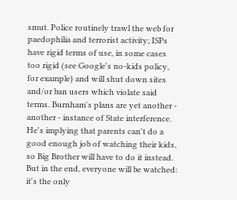smut. Police routinely trawl the web for paedophilia and terrorist activity; ISPs have rigid terms of use, in some cases too rigid (see Google's no-kids policy, for example) and will shut down sites and/or ban users which violate said terms. Burnham's plans are yet another - another - instance of State interference. He's implying that parents can't do a good enough job of watching their kids, so Big Brother will have to do it instead. But in the end, everyone will be watched: it's the only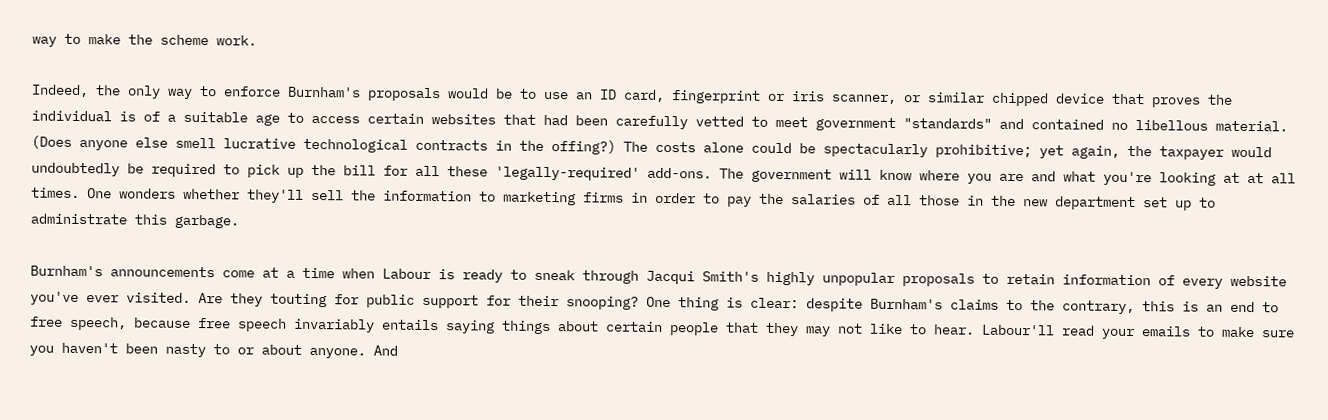way to make the scheme work.

Indeed, the only way to enforce Burnham's proposals would be to use an ID card, fingerprint or iris scanner, or similar chipped device that proves the individual is of a suitable age to access certain websites that had been carefully vetted to meet government "standards" and contained no libellous material. (Does anyone else smell lucrative technological contracts in the offing?) The costs alone could be spectacularly prohibitive; yet again, the taxpayer would undoubtedly be required to pick up the bill for all these 'legally-required' add-ons. The government will know where you are and what you're looking at at all times. One wonders whether they'll sell the information to marketing firms in order to pay the salaries of all those in the new department set up to administrate this garbage.

Burnham's announcements come at a time when Labour is ready to sneak through Jacqui Smith's highly unpopular proposals to retain information of every website you've ever visited. Are they touting for public support for their snooping? One thing is clear: despite Burnham's claims to the contrary, this is an end to free speech, because free speech invariably entails saying things about certain people that they may not like to hear. Labour'll read your emails to make sure you haven't been nasty to or about anyone. And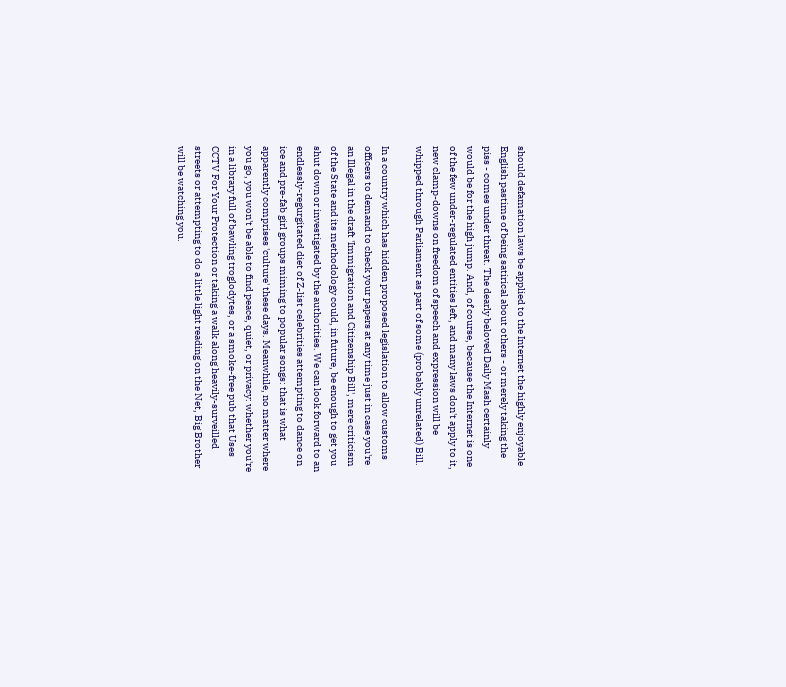should defamation laws be applied to the Internet the highly enjoyable English pastime of being satirical about others - or merely taking the piss - comes under threat. The dearly beloved Daily Mash certainly would be for the high jump. And, of course, because the Internet is one of the few under-regulated entities left, and many laws don't apply to it, new clamp-downs on freedom of speech and expression will be whipped through Parliament as part of some (probably unrelated) Bill.

In a country which has hidden proposed legislation to allow customs officers to demand to check your papers at any time just in case you're an Illegal in the draft 'Immigration and Citizenship Bill', mere criticism of the State and its methodology could, in future, be enough to get you shut down or investigated by the authorities. We can look forward to an endlessly-regurgitated diet of Z-list celebrities attempting to dance on ice and pre-fab girl groups miming to popular songs: that is what apparently comprises 'culture' these days. Meanwhile, no matter where you go, you won't be able to find peace, quiet, or privacy: whether you're in a library full of bawling troglodytes, or a smoke-free pub that Uses CCTV For Your Protection or taking a walk along heavily-surveilled streets or attempting to do a little light reading on the Net, Big Brother will be watching you.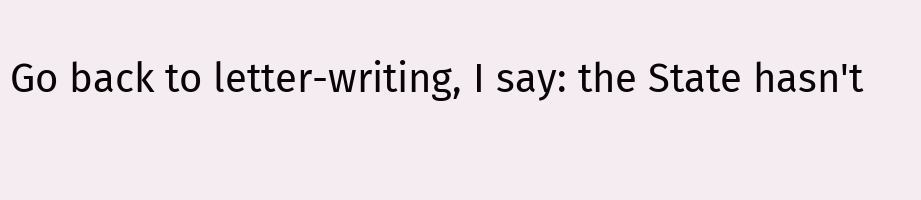Go back to letter-writing, I say: the State hasn't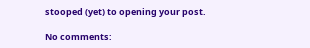stooped (yet) to opening your post.

No comments: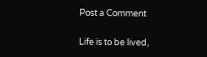Post a Comment

Life is to be lived,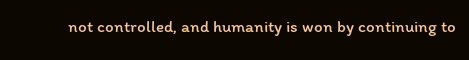not controlled, and humanity is won by continuing to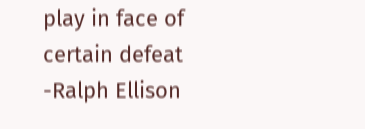play in face of certain defeat -Ralph Ellison